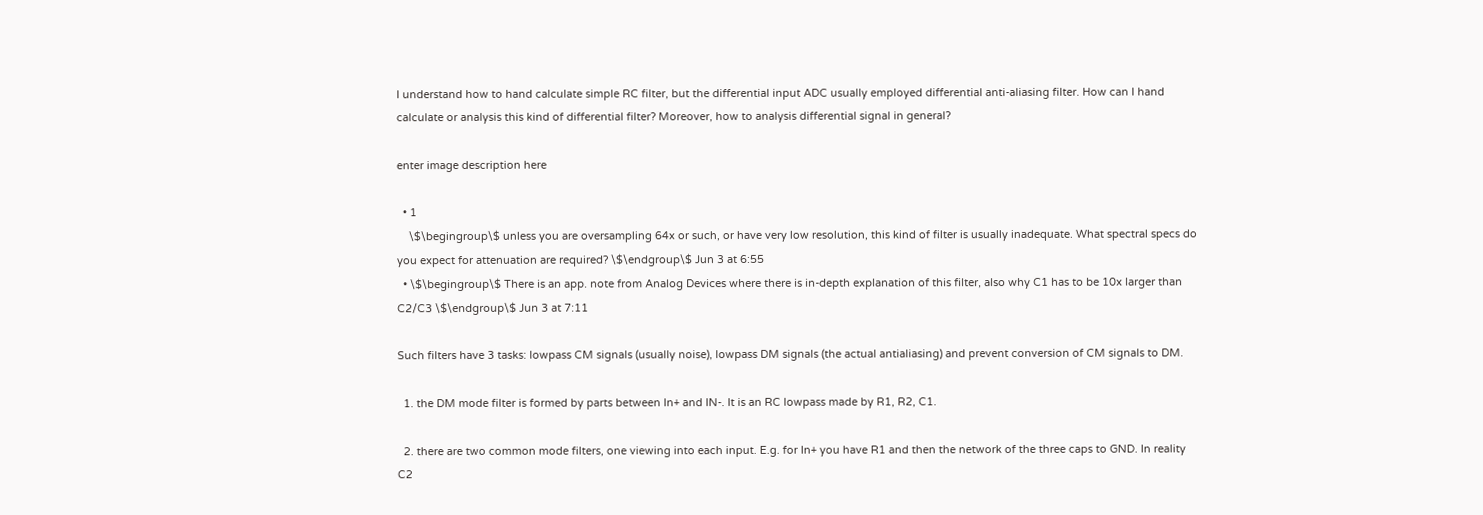I understand how to hand calculate simple RC filter, but the differential input ADC usually employed differential anti-aliasing filter. How can I hand calculate or analysis this kind of differential filter? Moreover, how to analysis differential signal in general?

enter image description here

  • 1
    \$\begingroup\$ unless you are oversampling 64x or such, or have very low resolution, this kind of filter is usually inadequate. What spectral specs do you expect for attenuation are required? \$\endgroup\$ Jun 3 at 6:55
  • \$\begingroup\$ There is an app. note from Analog Devices where there is in-depth explanation of this filter, also why C1 has to be 10x larger than C2/C3 \$\endgroup\$ Jun 3 at 7:11

Such filters have 3 tasks: lowpass CM signals (usually noise), lowpass DM signals (the actual antialiasing) and prevent conversion of CM signals to DM.

  1. the DM mode filter is formed by parts between In+ and IN-. It is an RC lowpass made by R1, R2, C1.

  2. there are two common mode filters, one viewing into each input. E.g. for In+ you have R1 and then the network of the three caps to GND. In reality C2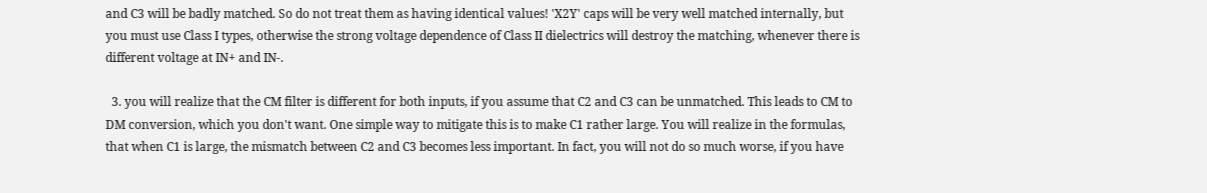and C3 will be badly matched. So do not treat them as having identical values! 'X2Y' caps will be very well matched internally, but you must use Class I types, otherwise the strong voltage dependence of Class II dielectrics will destroy the matching, whenever there is different voltage at IN+ and IN-.

  3. you will realize that the CM filter is different for both inputs, if you assume that C2 and C3 can be unmatched. This leads to CM to DM conversion, which you don't want. One simple way to mitigate this is to make C1 rather large. You will realize in the formulas, that when C1 is large, the mismatch between C2 and C3 becomes less important. In fact, you will not do so much worse, if you have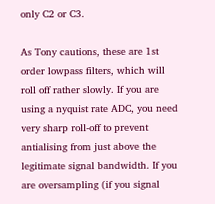only C2 or C3.

As Tony cautions, these are 1st order lowpass filters, which will roll off rather slowly. If you are using a nyquist rate ADC, you need very sharp roll-off to prevent antialising from just above the legitimate signal bandwidth. If you are oversampling (if you signal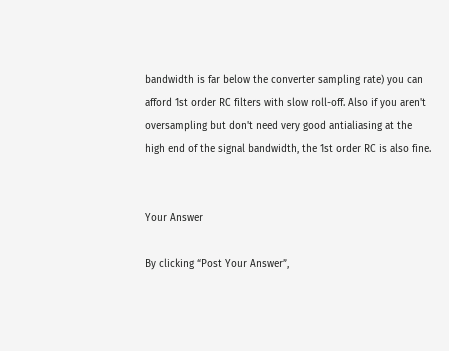bandwidth is far below the converter sampling rate) you can afford 1st order RC filters with slow roll-off. Also if you aren't oversampling but don't need very good antialiasing at the high end of the signal bandwidth, the 1st order RC is also fine.


Your Answer

By clicking “Post Your Answer”,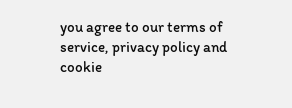you agree to our terms of service, privacy policy and cookie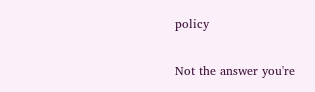policy

Not the answer you're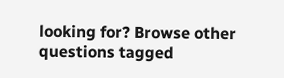looking for? Browse other questions tagged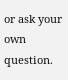or ask your own question.